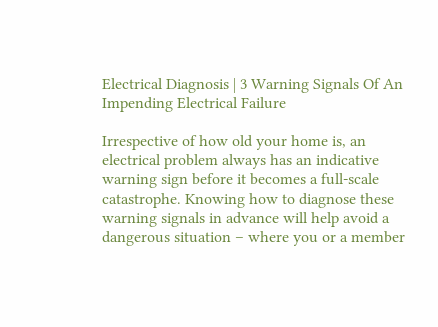Electrical Diagnosis | 3 Warning Signals Of An Impending Electrical Failure

Irrespective of how old your home is, an electrical problem always has an indicative warning sign before it becomes a full-scale catastrophe. Knowing how to diagnose these warning signals in advance will help avoid a dangerous situation – where you or a member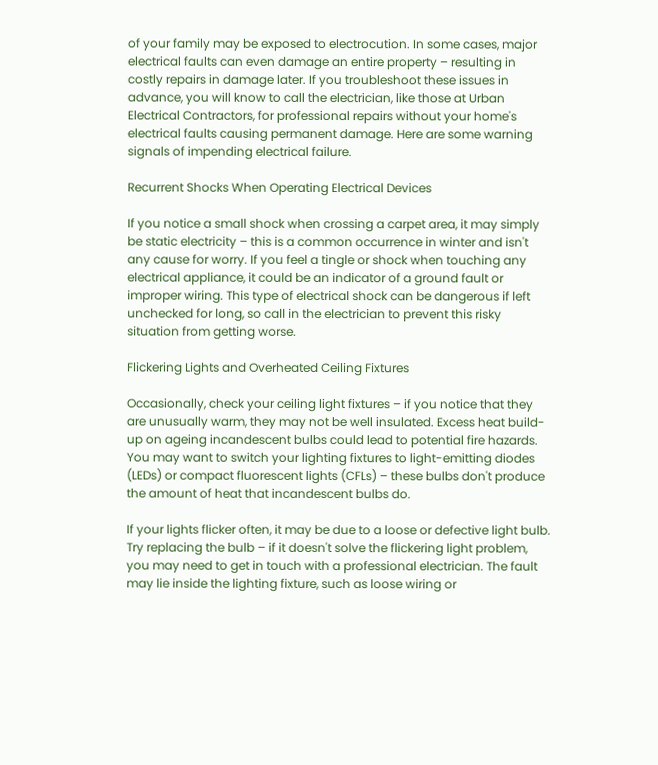of your family may be exposed to electrocution. In some cases, major electrical faults can even damage an entire property – resulting in costly repairs in damage later. If you troubleshoot these issues in advance, you will know to call the electrician, like those at Urban Electrical Contractors, for professional repairs without your home's electrical faults causing permanent damage. Here are some warning signals of impending electrical failure.

Recurrent Shocks When Operating Electrical Devices

If you notice a small shock when crossing a carpet area, it may simply be static electricity – this is a common occurrence in winter and isn't any cause for worry. If you feel a tingle or shock when touching any electrical appliance, it could be an indicator of a ground fault or improper wiring. This type of electrical shock can be dangerous if left unchecked for long, so call in the electrician to prevent this risky situation from getting worse.

Flickering Lights and Overheated Ceiling Fixtures

Occasionally, check your ceiling light fixtures – if you notice that they are unusually warm, they may not be well insulated. Excess heat build-up on ageing incandescent bulbs could lead to potential fire hazards. You may want to switch your lighting fixtures to light-emitting diodes (LEDs) or compact fluorescent lights (CFLs) – these bulbs don't produce the amount of heat that incandescent bulbs do.

If your lights flicker often, it may be due to a loose or defective light bulb. Try replacing the bulb – if it doesn't solve the flickering light problem, you may need to get in touch with a professional electrician. The fault may lie inside the lighting fixture, such as loose wiring or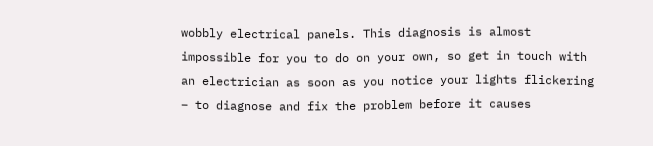wobbly electrical panels. This diagnosis is almost impossible for you to do on your own, so get in touch with an electrician as soon as you notice your lights flickering – to diagnose and fix the problem before it causes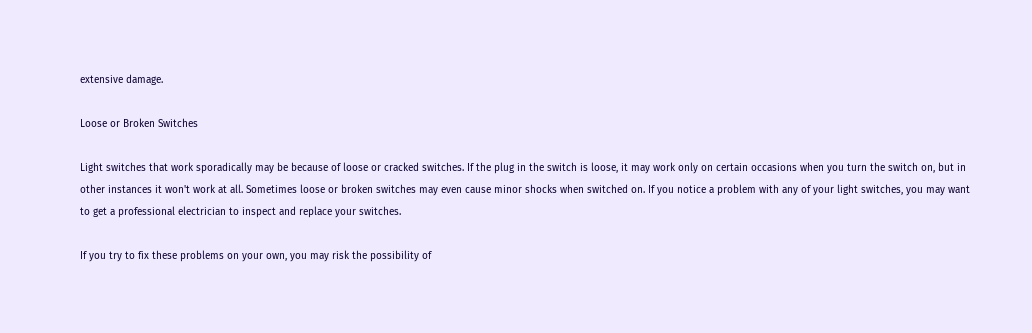extensive damage.

Loose or Broken Switches

Light switches that work sporadically may be because of loose or cracked switches. If the plug in the switch is loose, it may work only on certain occasions when you turn the switch on, but in other instances it won't work at all. Sometimes loose or broken switches may even cause minor shocks when switched on. If you notice a problem with any of your light switches, you may want to get a professional electrician to inspect and replace your switches.

If you try to fix these problems on your own, you may risk the possibility of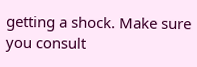getting a shock. Make sure you consult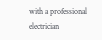with a professional electrician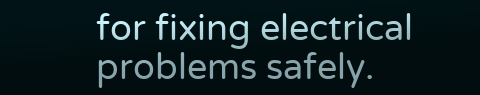for fixing electrical problems safely.